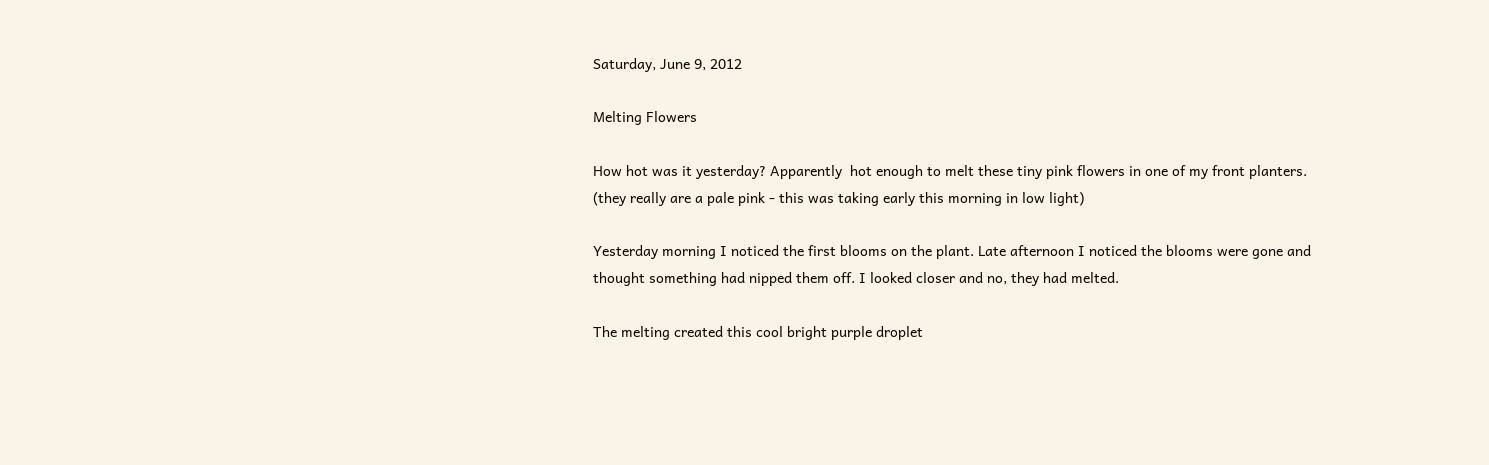Saturday, June 9, 2012

Melting Flowers

How hot was it yesterday? Apparently  hot enough to melt these tiny pink flowers in one of my front planters. (they really are a pale pink - this was taking early this morning in low light)

Yesterday morning I noticed the first blooms on the plant. Late afternoon I noticed the blooms were gone and thought something had nipped them off. I looked closer and no, they had melted.

The melting created this cool bright purple droplet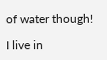of water though!

I live in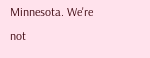Minnesota. We're not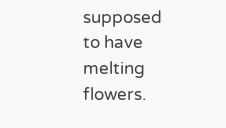supposed to have melting flowers.